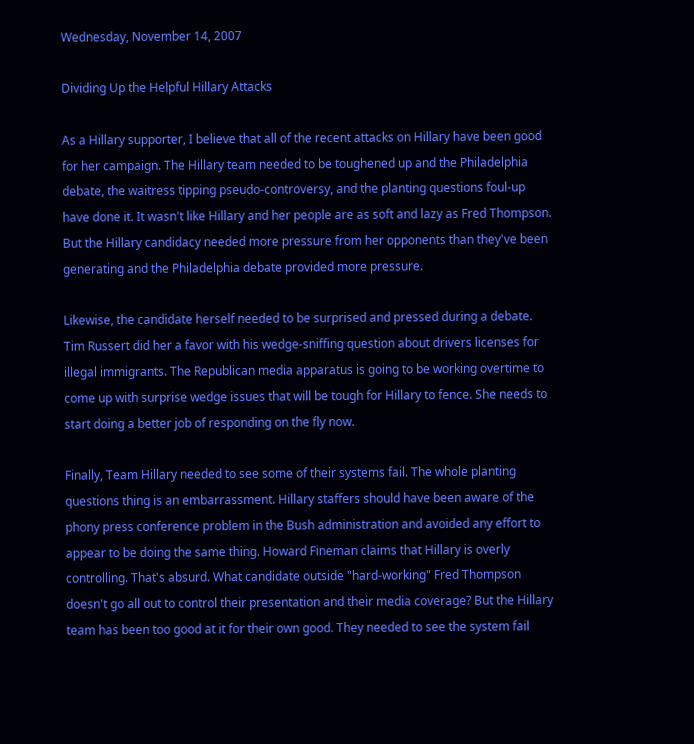Wednesday, November 14, 2007

Dividing Up the Helpful Hillary Attacks

As a Hillary supporter, I believe that all of the recent attacks on Hillary have been good for her campaign. The Hillary team needed to be toughened up and the Philadelphia debate, the waitress tipping pseudo-controversy, and the planting questions foul-up have done it. It wasn't like Hillary and her people are as soft and lazy as Fred Thompson. But the Hillary candidacy needed more pressure from her opponents than they've been generating and the Philadelphia debate provided more pressure.

Likewise, the candidate herself needed to be surprised and pressed during a debate. Tim Russert did her a favor with his wedge-sniffing question about drivers licenses for illegal immigrants. The Republican media apparatus is going to be working overtime to come up with surprise wedge issues that will be tough for Hillary to fence. She needs to start doing a better job of responding on the fly now.

Finally, Team Hillary needed to see some of their systems fail. The whole planting questions thing is an embarrassment. Hillary staffers should have been aware of the phony press conference problem in the Bush administration and avoided any effort to appear to be doing the same thing. Howard Fineman claims that Hillary is overly controlling. That's absurd. What candidate outside "hard-working" Fred Thompson doesn't go all out to control their presentation and their media coverage? But the Hillary team has been too good at it for their own good. They needed to see the system fail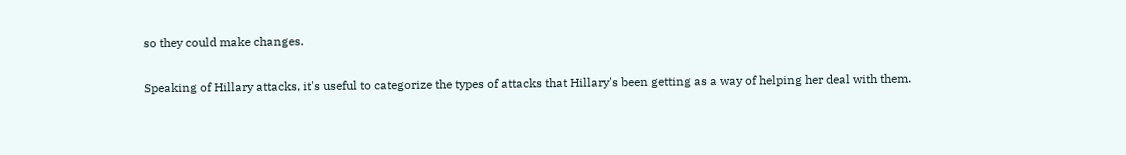so they could make changes.

Speaking of Hillary attacks, it's useful to categorize the types of attacks that Hillary's been getting as a way of helping her deal with them.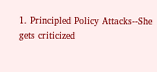1. Principled Policy Attacks--She gets criticized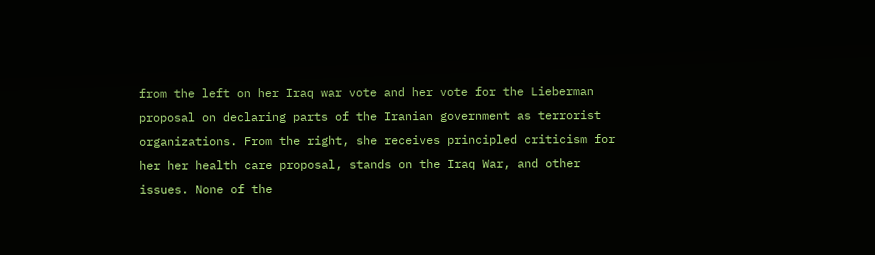from the left on her Iraq war vote and her vote for the Lieberman proposal on declaring parts of the Iranian government as terrorist organizations. From the right, she receives principled criticism for her her health care proposal, stands on the Iraq War, and other issues. None of the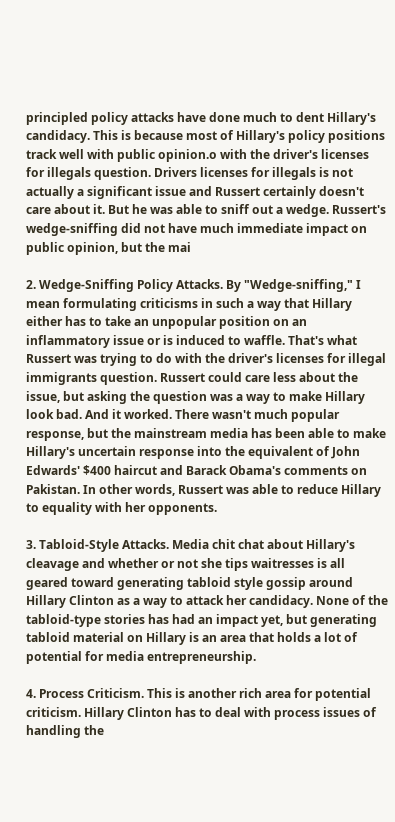principled policy attacks have done much to dent Hillary's candidacy. This is because most of Hillary's policy positions track well with public opinion.o with the driver's licenses for illegals question. Drivers licenses for illegals is not actually a significant issue and Russert certainly doesn't care about it. But he was able to sniff out a wedge. Russert's wedge-sniffing did not have much immediate impact on public opinion, but the mai

2. Wedge-Sniffing Policy Attacks. By "Wedge-sniffing," I mean formulating criticisms in such a way that Hillary either has to take an unpopular position on an inflammatory issue or is induced to waffle. That's what Russert was trying to do with the driver's licenses for illegal immigrants question. Russert could care less about the issue, but asking the question was a way to make Hillary look bad. And it worked. There wasn't much popular response, but the mainstream media has been able to make Hillary's uncertain response into the equivalent of John Edwards' $400 haircut and Barack Obama's comments on Pakistan. In other words, Russert was able to reduce Hillary to equality with her opponents.

3. Tabloid-Style Attacks. Media chit chat about Hillary's cleavage and whether or not she tips waitresses is all geared toward generating tabloid style gossip around Hillary Clinton as a way to attack her candidacy. None of the tabloid-type stories has had an impact yet, but generating tabloid material on Hillary is an area that holds a lot of potential for media entrepreneurship.

4. Process Criticism. This is another rich area for potential criticism. Hillary Clinton has to deal with process issues of handling the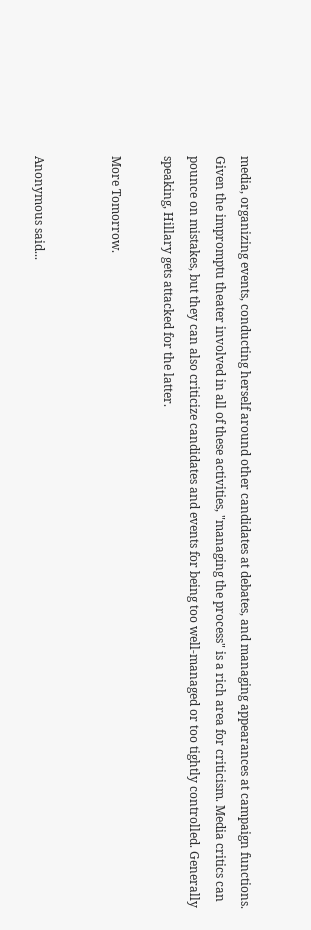media, organizing events, conducting herself around other candidates at debates, and managing appearances at campaign functions. Given the impromptu theater involved in all of these activities, "managing the process" is a rich area for criticism. Media critics can pounce on mistakes, but they can also criticize candidates and events for being too well-managed or too tightly controlled. Generally speaking, Hillary gets attacked for the latter.

More Tomorrow.


Anonymous said...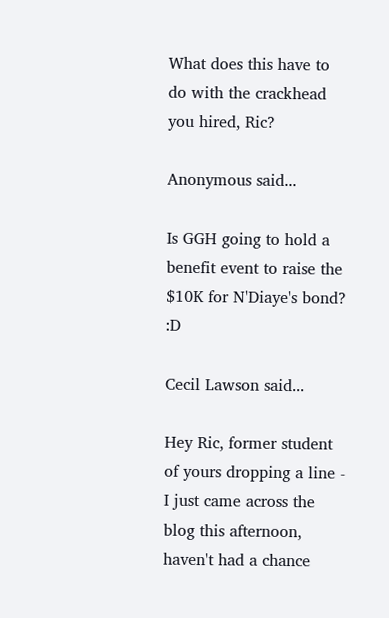What does this have to do with the crackhead you hired, Ric?

Anonymous said...

Is GGH going to hold a benefit event to raise the $10K for N'Diaye's bond? :D

Cecil Lawson said...

Hey Ric, former student of yours dropping a line - I just came across the blog this afternoon, haven't had a chance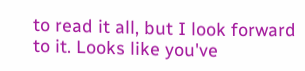to read it all, but I look forward to it. Looks like you've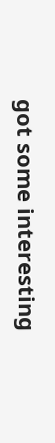got some interesting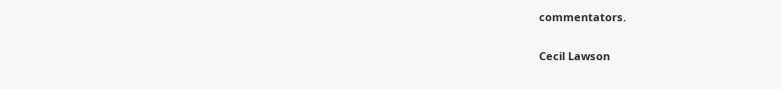commentators.

Cecil Lawson